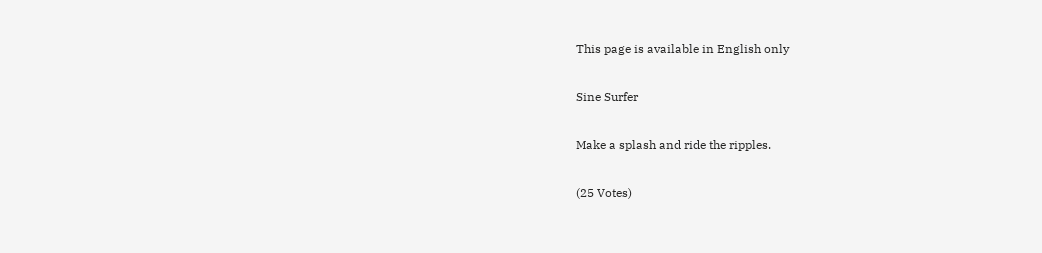This page is available in English only

Sine Surfer

Make a splash and ride the ripples.

(25 Votes)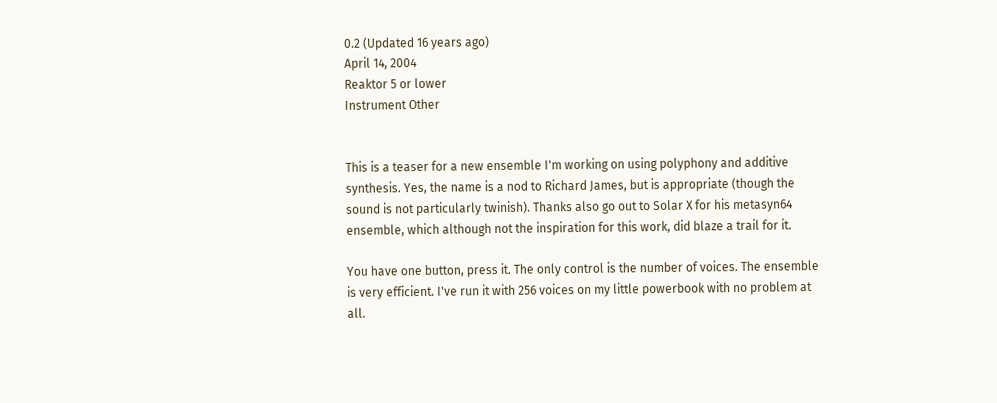0.2 (Updated 16 years ago)
April 14, 2004
Reaktor 5 or lower
Instrument Other


This is a teaser for a new ensemble I'm working on using polyphony and additive synthesis. Yes, the name is a nod to Richard James, but is appropriate (though the sound is not particularly twinish). Thanks also go out to Solar X for his metasyn64 ensemble, which although not the inspiration for this work, did blaze a trail for it.

You have one button, press it. The only control is the number of voices. The ensemble is very efficient. I've run it with 256 voices on my little powerbook with no problem at all.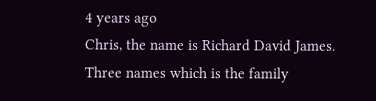4 years ago
Chris, the name is Richard David James. Three names which is the family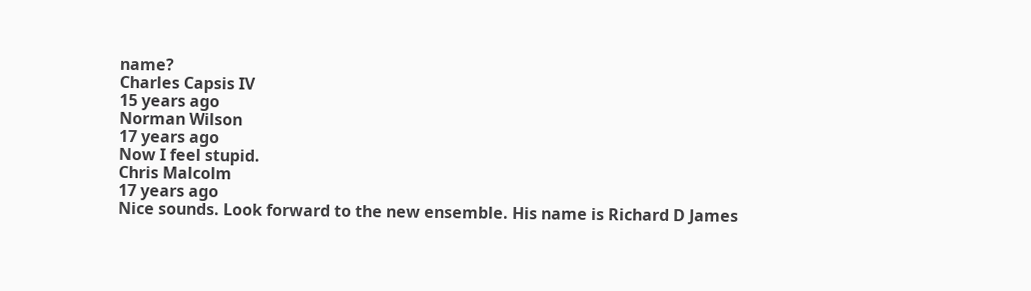name?
Charles Capsis IV
15 years ago
Norman Wilson
17 years ago
Now I feel stupid.
Chris Malcolm
17 years ago
Nice sounds. Look forward to the new ensemble. His name is Richard D James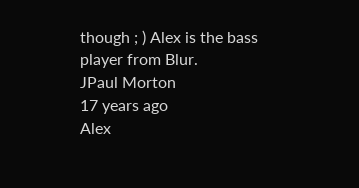though ; ) Alex is the bass player from Blur.
JPaul Morton
17 years ago
Alex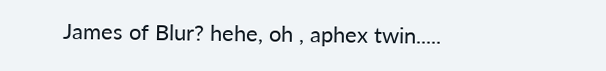James of Blur? hehe, oh , aphex twin.....